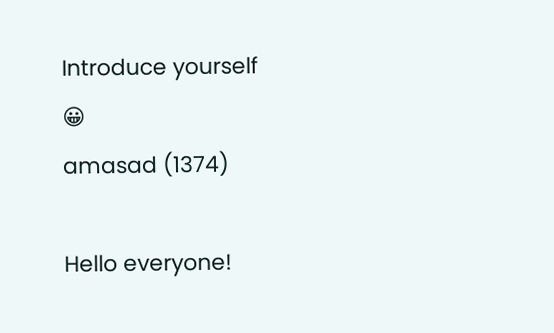Introduce yourself 😀
amasad (1374)

Hello everyone!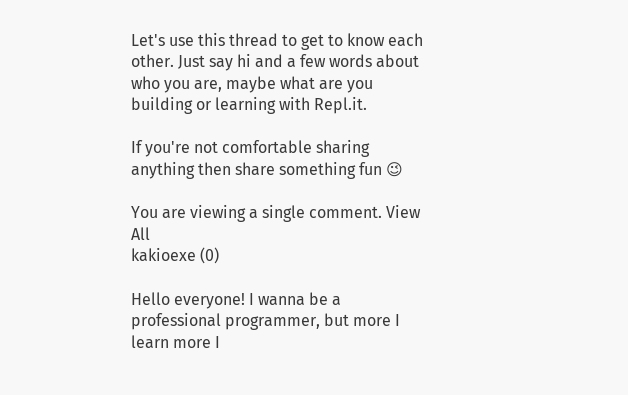Let's use this thread to get to know each other. Just say hi and a few words about who you are, maybe what are you building or learning with Repl.it.

If you're not comfortable sharing anything then share something fun 😉

You are viewing a single comment. View All
kakioexe (0)

Hello everyone! I wanna be a professional programmer, but more I learn more I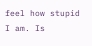feel how stupid I am. Is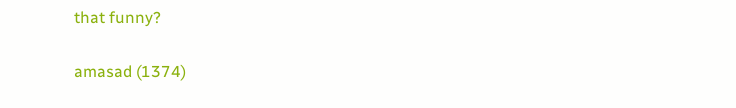that funny?

amasad (1374)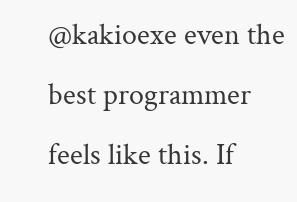@kakioexe even the best programmer feels like this. If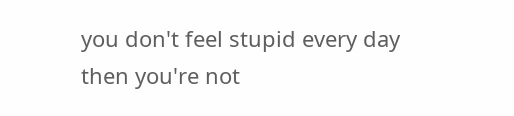you don't feel stupid every day then you're not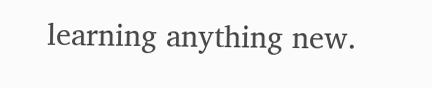learning anything new.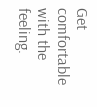Get comfortable with the feeling.